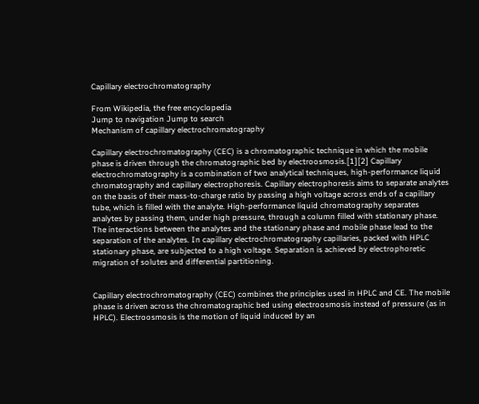Capillary electrochromatography

From Wikipedia, the free encyclopedia
Jump to navigation Jump to search
Mechanism of capillary electrochromatography

Capillary electrochromatography (CEC) is a chromatographic technique in which the mobile phase is driven through the chromatographic bed by electroosmosis.[1][2] Capillary electrochromatography is a combination of two analytical techniques, high-performance liquid chromatography and capillary electrophoresis. Capillary electrophoresis aims to separate analytes on the basis of their mass-to-charge ratio by passing a high voltage across ends of a capillary tube, which is filled with the analyte. High-performance liquid chromatography separates analytes by passing them, under high pressure, through a column filled with stationary phase. The interactions between the analytes and the stationary phase and mobile phase lead to the separation of the analytes. In capillary electrochromatography capillaries, packed with HPLC stationary phase, are subjected to a high voltage. Separation is achieved by electrophoretic migration of solutes and differential partitioning.


Capillary electrochromatography (CEC) combines the principles used in HPLC and CE. The mobile phase is driven across the chromatographic bed using electroosmosis instead of pressure (as in HPLC). Electroosmosis is the motion of liquid induced by an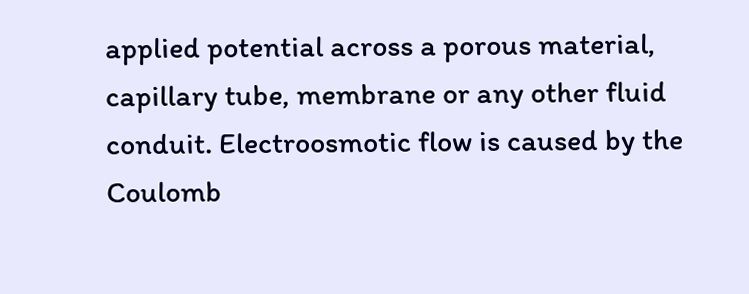applied potential across a porous material, capillary tube, membrane or any other fluid conduit. Electroosmotic flow is caused by the Coulomb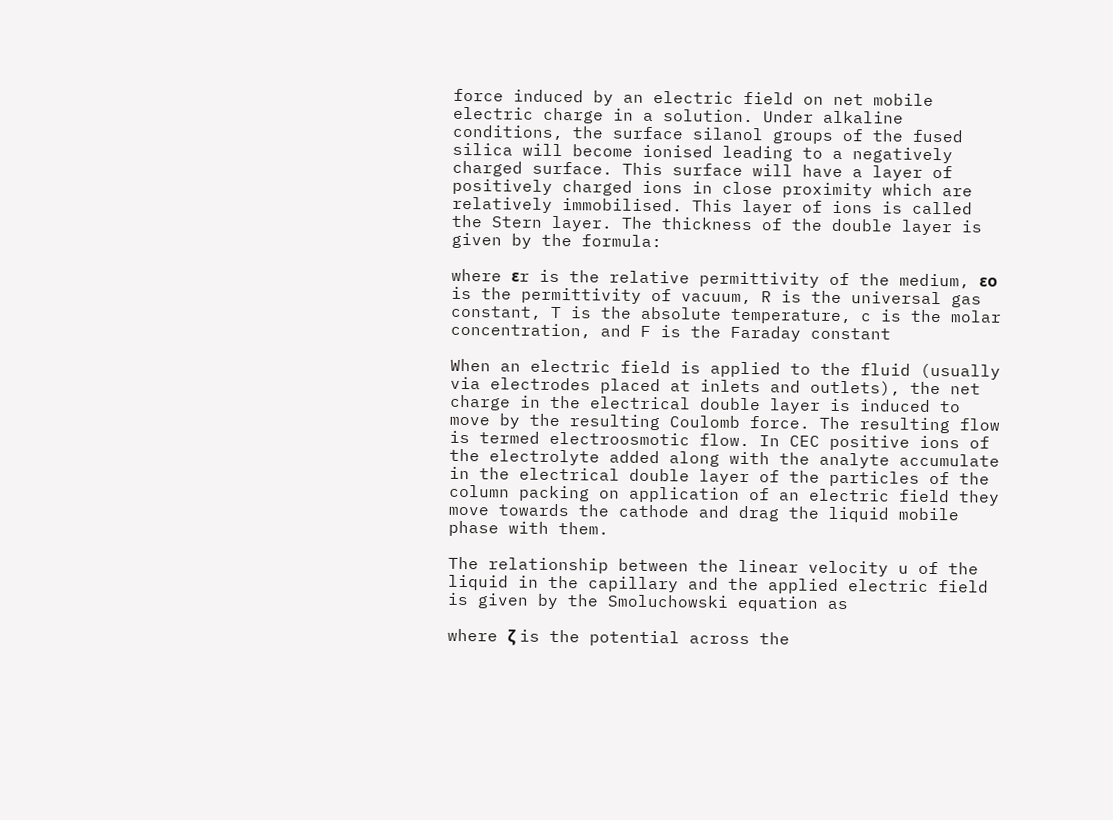force induced by an electric field on net mobile electric charge in a solution. Under alkaline conditions, the surface silanol groups of the fused silica will become ionised leading to a negatively charged surface. This surface will have a layer of positively charged ions in close proximity which are relatively immobilised. This layer of ions is called the Stern layer. The thickness of the double layer is given by the formula:

where εr is the relative permittivity of the medium, εo is the permittivity of vacuum, R is the universal gas constant, T is the absolute temperature, c is the molar concentration, and F is the Faraday constant

When an electric field is applied to the fluid (usually via electrodes placed at inlets and outlets), the net charge in the electrical double layer is induced to move by the resulting Coulomb force. The resulting flow is termed electroosmotic flow. In CEC positive ions of the electrolyte added along with the analyte accumulate in the electrical double layer of the particles of the column packing on application of an electric field they move towards the cathode and drag the liquid mobile phase with them.

The relationship between the linear velocity u of the liquid in the capillary and the applied electric field is given by the Smoluchowski equation as

where ζ is the potential across the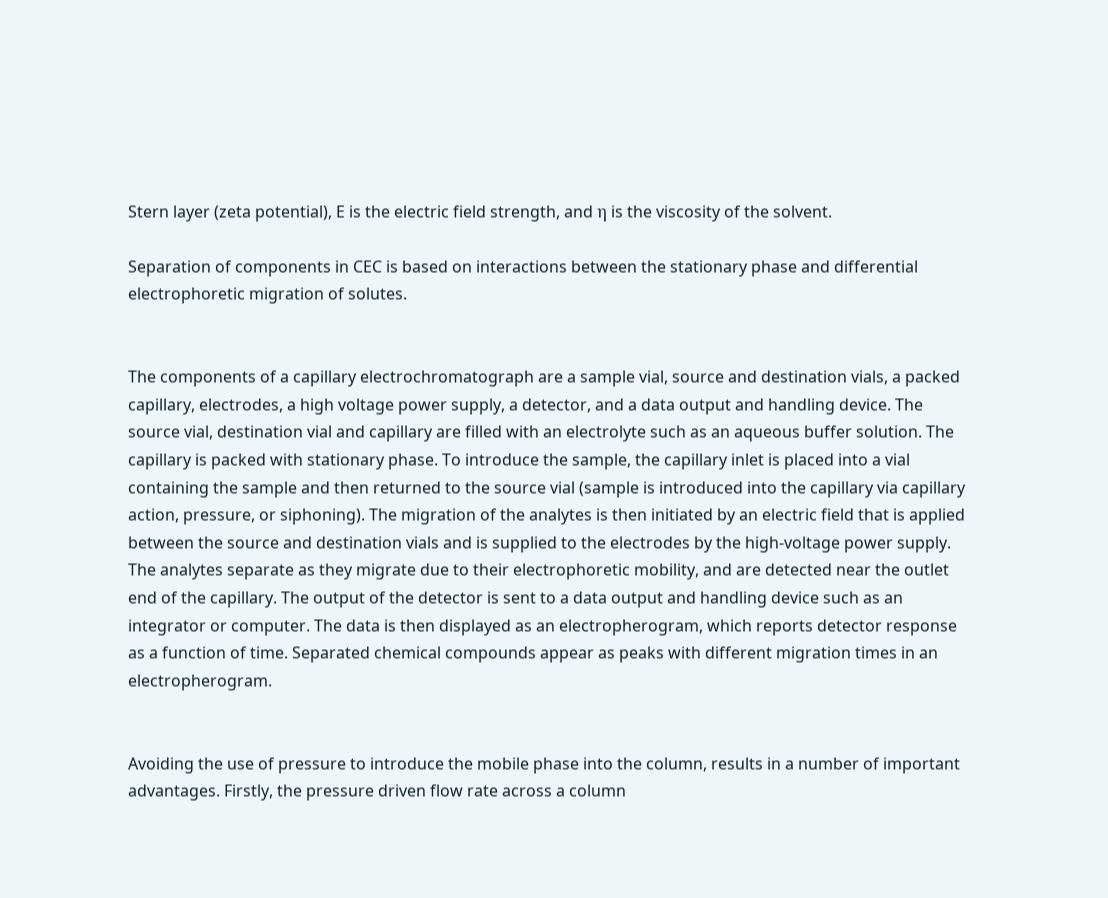Stern layer (zeta potential), E is the electric field strength, and η is the viscosity of the solvent.

Separation of components in CEC is based on interactions between the stationary phase and differential electrophoretic migration of solutes.


The components of a capillary electrochromatograph are a sample vial, source and destination vials, a packed capillary, electrodes, a high voltage power supply, a detector, and a data output and handling device. The source vial, destination vial and capillary are filled with an electrolyte such as an aqueous buffer solution. The capillary is packed with stationary phase. To introduce the sample, the capillary inlet is placed into a vial containing the sample and then returned to the source vial (sample is introduced into the capillary via capillary action, pressure, or siphoning). The migration of the analytes is then initiated by an electric field that is applied between the source and destination vials and is supplied to the electrodes by the high-voltage power supply. The analytes separate as they migrate due to their electrophoretic mobility, and are detected near the outlet end of the capillary. The output of the detector is sent to a data output and handling device such as an integrator or computer. The data is then displayed as an electropherogram, which reports detector response as a function of time. Separated chemical compounds appear as peaks with different migration times in an electropherogram.


Avoiding the use of pressure to introduce the mobile phase into the column, results in a number of important advantages. Firstly, the pressure driven flow rate across a column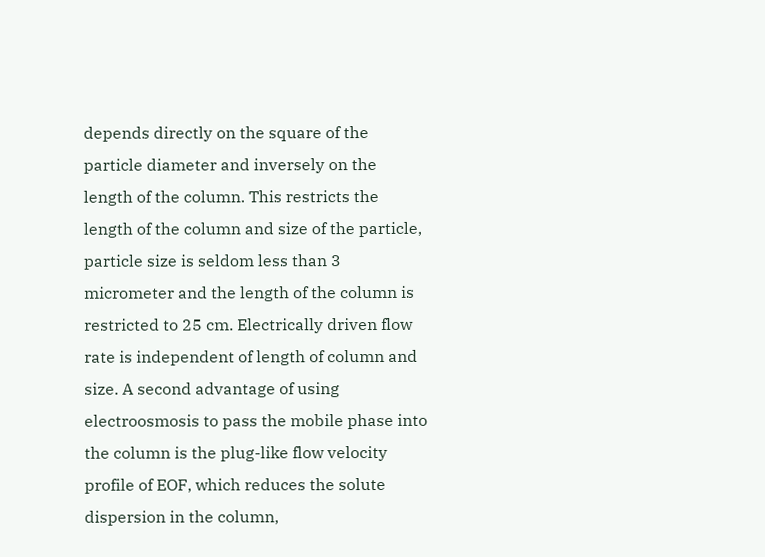depends directly on the square of the particle diameter and inversely on the length of the column. This restricts the length of the column and size of the particle, particle size is seldom less than 3 micrometer and the length of the column is restricted to 25 cm. Electrically driven flow rate is independent of length of column and size. A second advantage of using electroosmosis to pass the mobile phase into the column is the plug-like flow velocity profile of EOF, which reduces the solute dispersion in the column,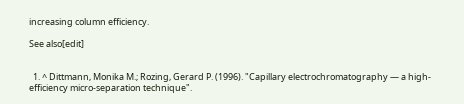increasing column efficiency.

See also[edit]


  1. ^ Dittmann, Monika M.; Rozing, Gerard P. (1996). "Capillary electrochromatography — a high-efficiency micro-separation technique".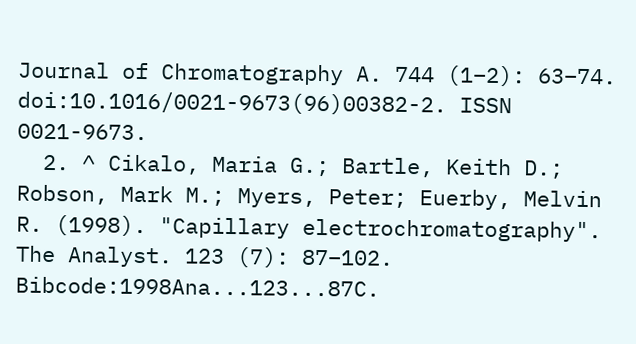Journal of Chromatography A. 744 (1–2): 63–74. doi:10.1016/0021-9673(96)00382-2. ISSN 0021-9673.
  2. ^ Cikalo, Maria G.; Bartle, Keith D.; Robson, Mark M.; Myers, Peter; Euerby, Melvin R. (1998). "Capillary electrochromatography". The Analyst. 123 (7): 87–102. Bibcode:1998Ana...123...87C.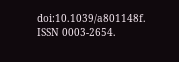doi:10.1039/a801148f. ISSN 0003-2654.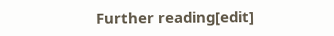Further reading[edit]